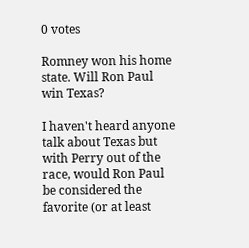0 votes

Romney won his home state. Will Ron Paul win Texas?

I haven't heard anyone talk about Texas but with Perry out of the race, would Ron Paul be considered the favorite (or at least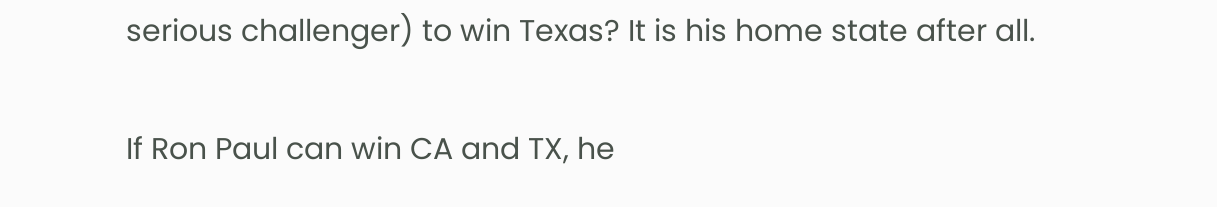serious challenger) to win Texas? It is his home state after all.

If Ron Paul can win CA and TX, he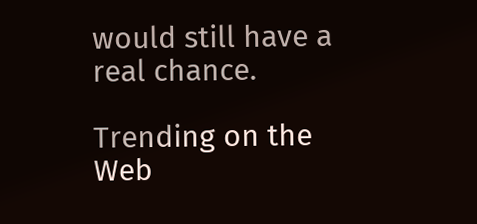would still have a real chance.

Trending on the Web